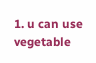1. u can use vegetable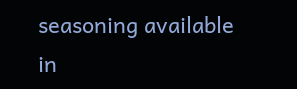seasoning available in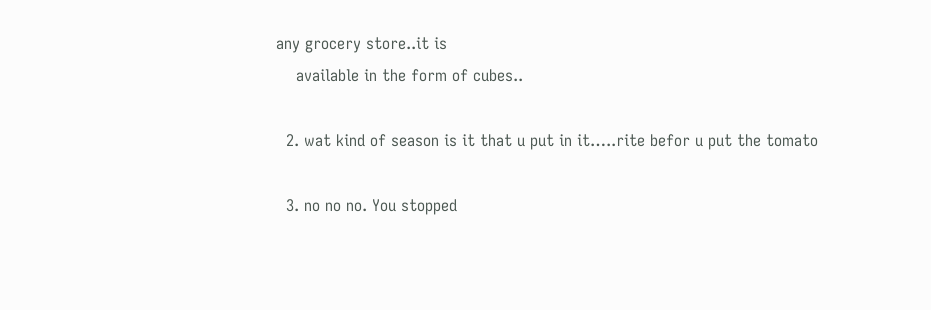any grocery store..it is
    available in the form of cubes..

  2. wat kind of season is it that u put in it…..rite befor u put the tomato

  3. no no no. You stopped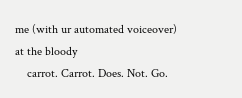me (with ur automated voiceover) at the bloody
    carrot. Carrot. Does. Not. Go.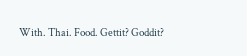With. Thai. Food. Gettit? Goddit?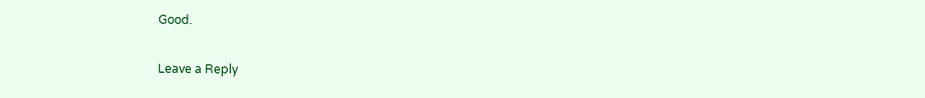Good.

Leave a Reply